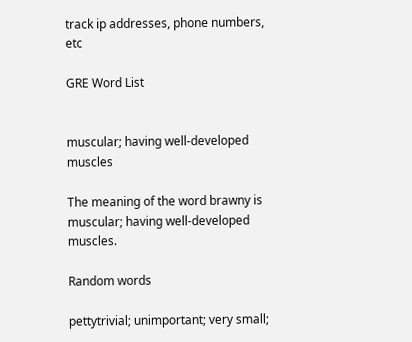track ip addresses, phone numbers, etc

GRE Word List


muscular; having well-developed muscles

The meaning of the word brawny is muscular; having well-developed muscles.

Random words

pettytrivial; unimportant; very small;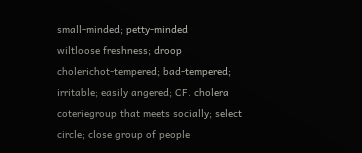small-minded; petty-minded
wiltloose freshness; droop
cholerichot-tempered; bad-tempered; irritable; easily angered; CF. cholera
coteriegroup that meets socially; select circle; close group of people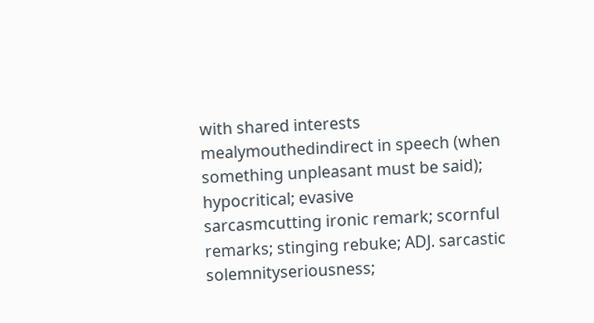with shared interests
mealymouthedindirect in speech (when something unpleasant must be said); hypocritical; evasive
sarcasmcutting ironic remark; scornful remarks; stinging rebuke; ADJ. sarcastic
solemnityseriousness;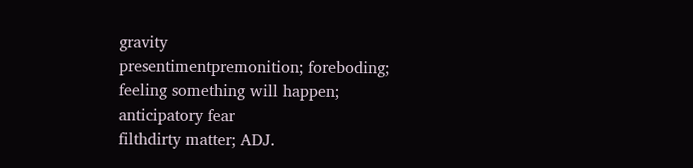gravity
presentimentpremonition; foreboding; feeling something will happen; anticipatory fear
filthdirty matter; ADJ.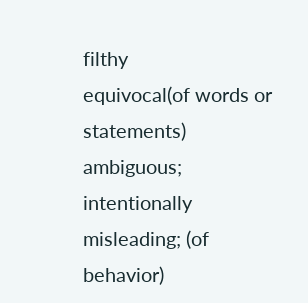filthy
equivocal(of words or statements) ambiguous; intentionally misleading; (of behavior)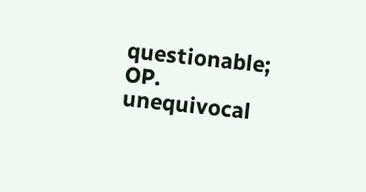questionable; OP. unequivocal